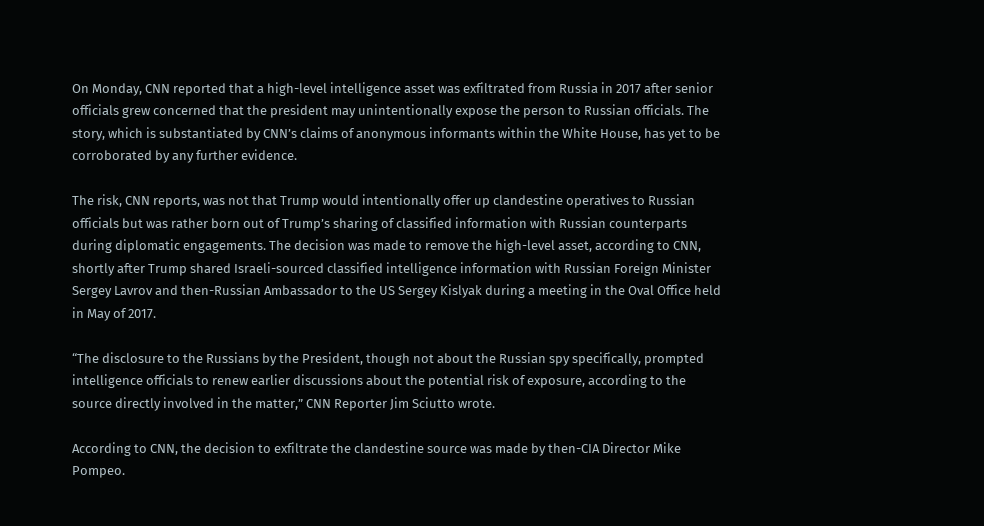On Monday, CNN reported that a high-level intelligence asset was exfiltrated from Russia in 2017 after senior officials grew concerned that the president may unintentionally expose the person to Russian officials. The story, which is substantiated by CNN’s claims of anonymous informants within the White House, has yet to be corroborated by any further evidence.

The risk, CNN reports, was not that Trump would intentionally offer up clandestine operatives to Russian officials but was rather born out of Trump’s sharing of classified information with Russian counterparts during diplomatic engagements. The decision was made to remove the high-level asset, according to CNN, shortly after Trump shared Israeli-sourced classified intelligence information with Russian Foreign Minister Sergey Lavrov and then-Russian Ambassador to the US Sergey Kislyak during a meeting in the Oval Office held in May of 2017.

“The disclosure to the Russians by the President, though not about the Russian spy specifically, prompted intelligence officials to renew earlier discussions about the potential risk of exposure, according to the source directly involved in the matter,” CNN Reporter Jim Sciutto wrote.

According to CNN, the decision to exfiltrate the clandestine source was made by then-CIA Director Mike Pompeo.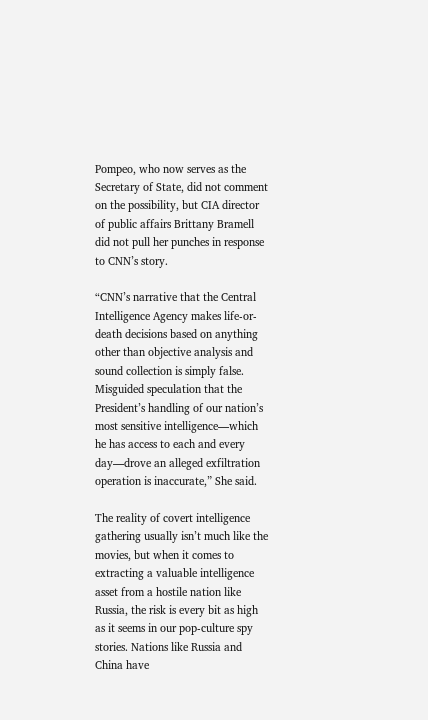Pompeo, who now serves as the Secretary of State, did not comment on the possibility, but CIA director of public affairs Brittany Bramell did not pull her punches in response to CNN’s story.

“CNN’s narrative that the Central Intelligence Agency makes life-or-death decisions based on anything other than objective analysis and sound collection is simply false. Misguided speculation that the President’s handling of our nation’s most sensitive intelligence—which he has access to each and every day—drove an alleged exfiltration operation is inaccurate,” She said.

The reality of covert intelligence gathering usually isn’t much like the movies, but when it comes to extracting a valuable intelligence asset from a hostile nation like Russia, the risk is every bit as high as it seems in our pop-culture spy stories. Nations like Russia and China have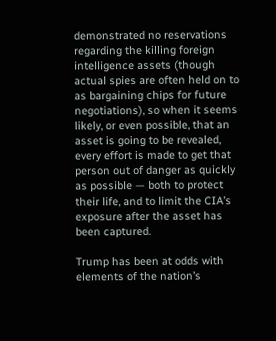demonstrated no reservations regarding the killing foreign intelligence assets (though actual spies are often held on to as bargaining chips for future negotiations), so when it seems likely, or even possible, that an asset is going to be revealed, every effort is made to get that person out of danger as quickly as possible — both to protect their life, and to limit the CIA’s exposure after the asset has been captured.

Trump has been at odds with elements of the nation’s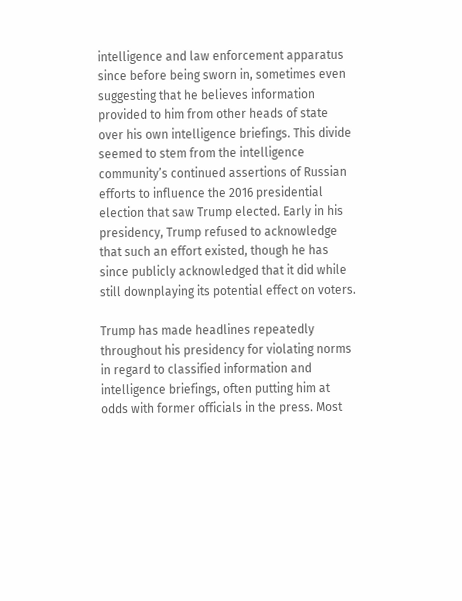intelligence and law enforcement apparatus since before being sworn in, sometimes even suggesting that he believes information provided to him from other heads of state over his own intelligence briefings. This divide seemed to stem from the intelligence community’s continued assertions of Russian efforts to influence the 2016 presidential election that saw Trump elected. Early in his presidency, Trump refused to acknowledge that such an effort existed, though he has since publicly acknowledged that it did while still downplaying its potential effect on voters.

Trump has made headlines repeatedly throughout his presidency for violating norms in regard to classified information and intelligence briefings, often putting him at odds with former officials in the press. Most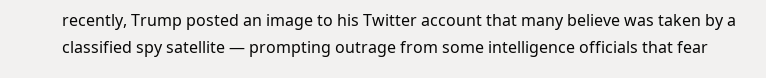recently, Trump posted an image to his Twitter account that many believe was taken by a classified spy satellite — prompting outrage from some intelligence officials that fear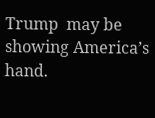Trump  may be showing America’s hand.